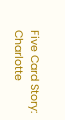Five Card Story: Charlotte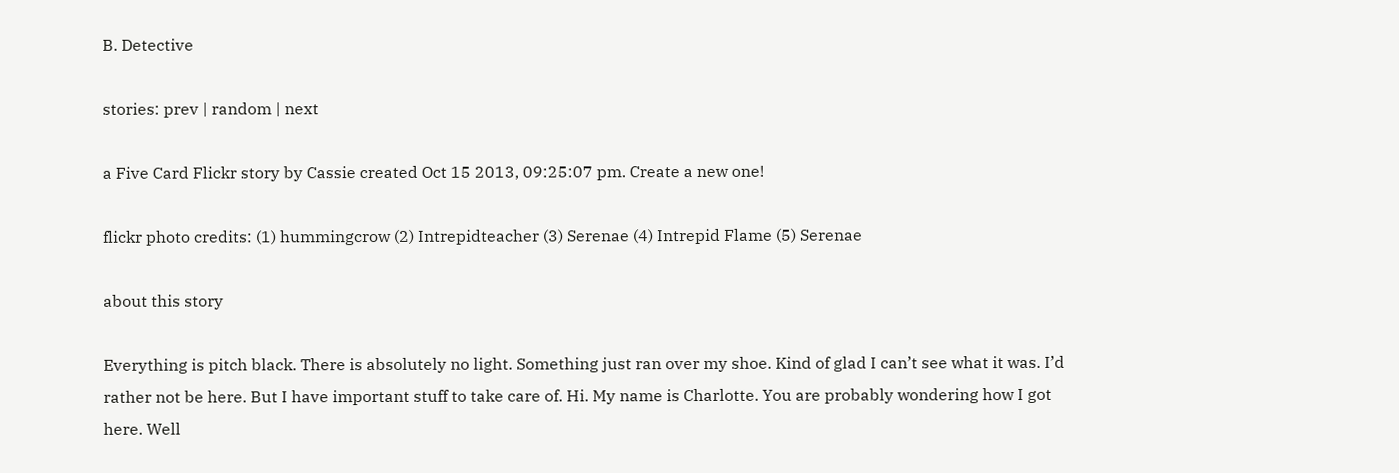B. Detective

stories: prev | random | next

a Five Card Flickr story by Cassie created Oct 15 2013, 09:25:07 pm. Create a new one!

flickr photo credits: (1) hummingcrow (2) Intrepidteacher (3) Serenae (4) Intrepid Flame (5) Serenae

about this story

Everything is pitch black. There is absolutely no light. Something just ran over my shoe. Kind of glad I can’t see what it was. I’d rather not be here. But I have important stuff to take care of. Hi. My name is Charlotte. You are probably wondering how I got here. Well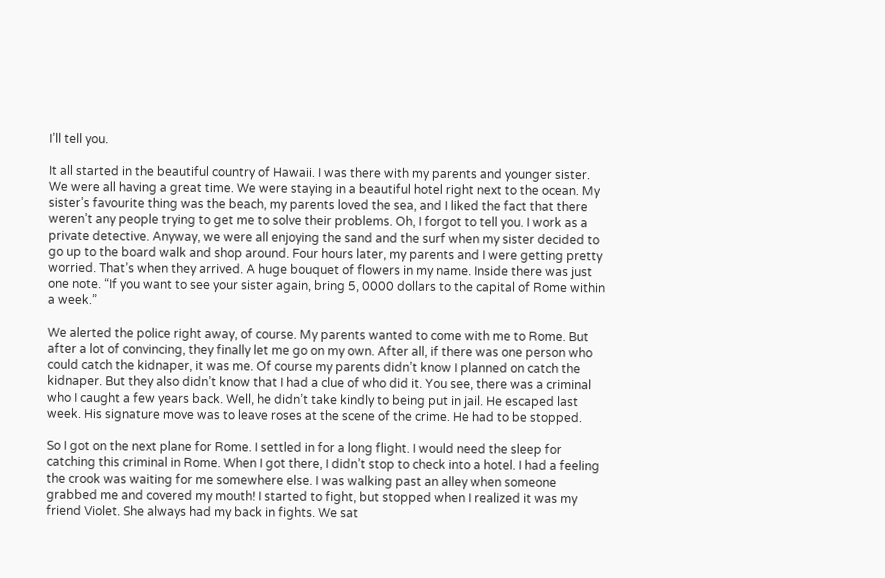I’ll tell you.

It all started in the beautiful country of Hawaii. I was there with my parents and younger sister. We were all having a great time. We were staying in a beautiful hotel right next to the ocean. My sister’s favourite thing was the beach, my parents loved the sea, and I liked the fact that there weren’t any people trying to get me to solve their problems. Oh, I forgot to tell you. I work as a private detective. Anyway, we were all enjoying the sand and the surf when my sister decided to go up to the board walk and shop around. Four hours later, my parents and I were getting pretty worried. That’s when they arrived. A huge bouquet of flowers in my name. Inside there was just one note. “If you want to see your sister again, bring 5, 0000 dollars to the capital of Rome within a week.”

We alerted the police right away, of course. My parents wanted to come with me to Rome. But after a lot of convincing, they finally let me go on my own. After all, if there was one person who could catch the kidnaper, it was me. Of course my parents didn’t know I planned on catch the kidnaper. But they also didn’t know that I had a clue of who did it. You see, there was a criminal who I caught a few years back. Well, he didn’t take kindly to being put in jail. He escaped last week. His signature move was to leave roses at the scene of the crime. He had to be stopped.

So I got on the next plane for Rome. I settled in for a long flight. I would need the sleep for catching this criminal in Rome. When I got there, I didn’t stop to check into a hotel. I had a feeling the crook was waiting for me somewhere else. I was walking past an alley when someone grabbed me and covered my mouth! I started to fight, but stopped when I realized it was my friend Violet. She always had my back in fights. We sat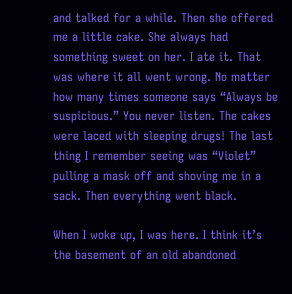and talked for a while. Then she offered me a little cake. She always had something sweet on her. I ate it. That was where it all went wrong. No matter how many times someone says “Always be suspicious.” You never listen. The cakes were laced with sleeping drugs! The last thing I remember seeing was “Violet” pulling a mask off and shoving me in a sack. Then everything went black.

When I woke up, I was here. I think it’s the basement of an old abandoned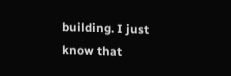building. I just know that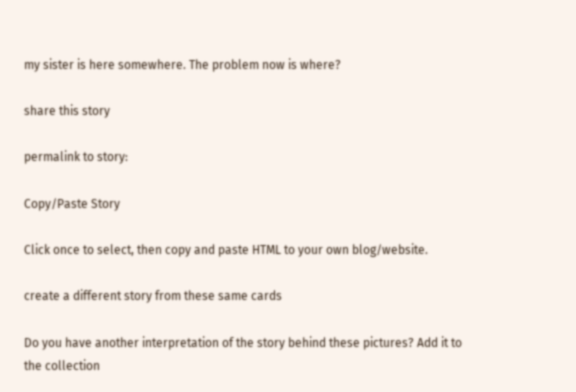my sister is here somewhere. The problem now is where?

share this story

permalink to story:

Copy/Paste Story

Click once to select, then copy and paste HTML to your own blog/website.

create a different story from these same cards

Do you have another interpretation of the story behind these pictures? Add it to the collection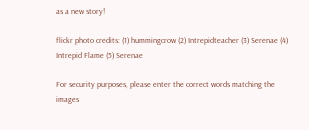as a new story!

flickr photo credits: (1) hummingcrow (2) Intrepidteacher (3) Serenae (4) Intrepid Flame (5) Serenae

For security purposes, please enter the correct words matching the images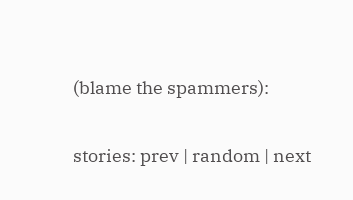(blame the spammers):

stories: prev | random | next